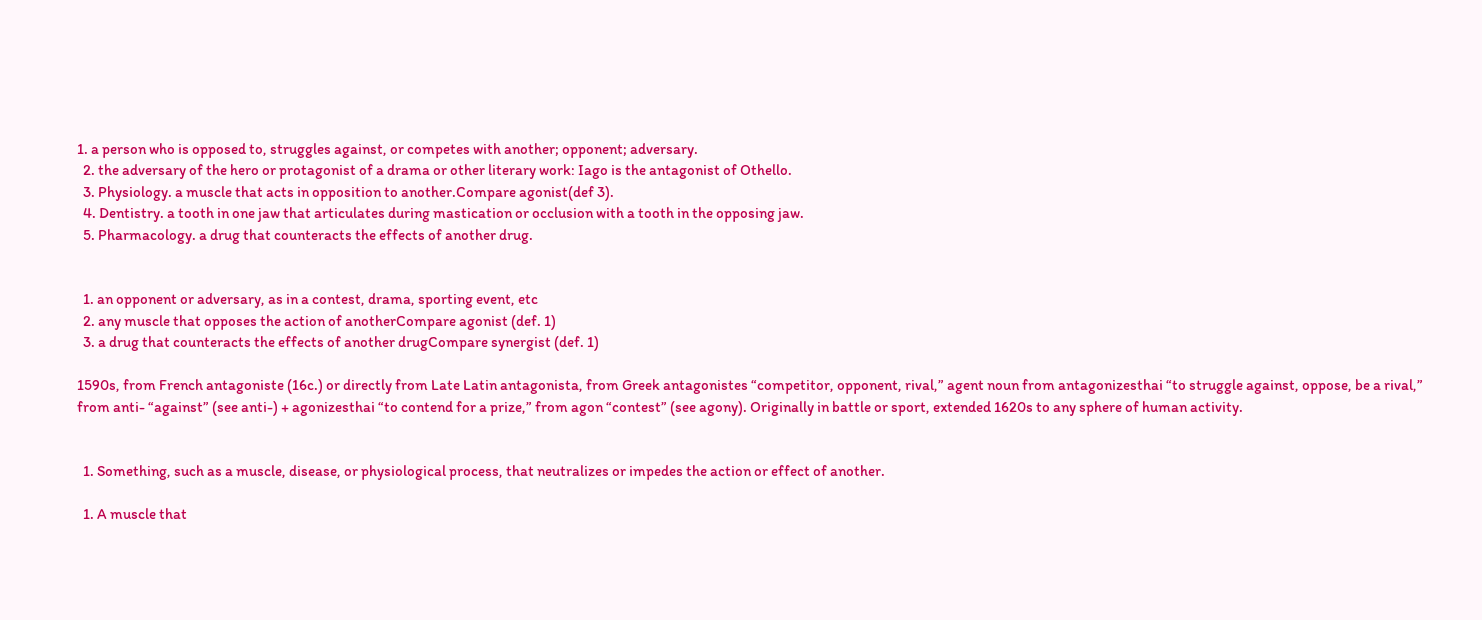1. a person who is opposed to, struggles against, or competes with another; opponent; adversary.
  2. the adversary of the hero or protagonist of a drama or other literary work: Iago is the antagonist of Othello.
  3. Physiology. a muscle that acts in opposition to another.Compare agonist(def 3).
  4. Dentistry. a tooth in one jaw that articulates during mastication or occlusion with a tooth in the opposing jaw.
  5. Pharmacology. a drug that counteracts the effects of another drug.


  1. an opponent or adversary, as in a contest, drama, sporting event, etc
  2. any muscle that opposes the action of anotherCompare agonist (def. 1)
  3. a drug that counteracts the effects of another drugCompare synergist (def. 1)

1590s, from French antagoniste (16c.) or directly from Late Latin antagonista, from Greek antagonistes “competitor, opponent, rival,” agent noun from antagonizesthai “to struggle against, oppose, be a rival,” from anti- “against” (see anti-) + agonizesthai “to contend for a prize,” from agon “contest” (see agony). Originally in battle or sport, extended 1620s to any sphere of human activity.


  1. Something, such as a muscle, disease, or physiological process, that neutralizes or impedes the action or effect of another.

  1. A muscle that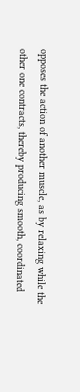opposes the action of another muscle, as by relaxing while the other one contracts, thereby producing smooth, coordinated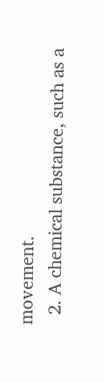movement.
  2. A chemical substance, such as a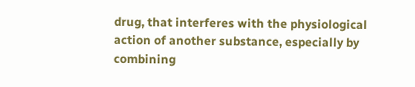drug, that interferes with the physiological action of another substance, especially by combining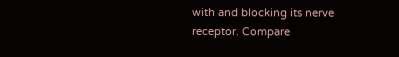with and blocking its nerve receptor. Compare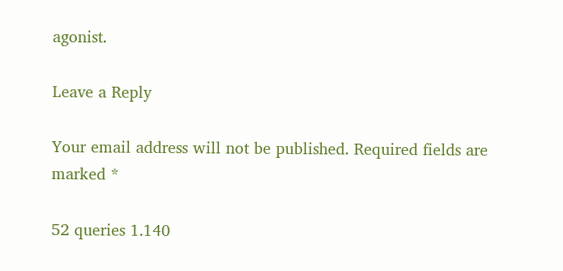agonist.

Leave a Reply

Your email address will not be published. Required fields are marked *

52 queries 1.140